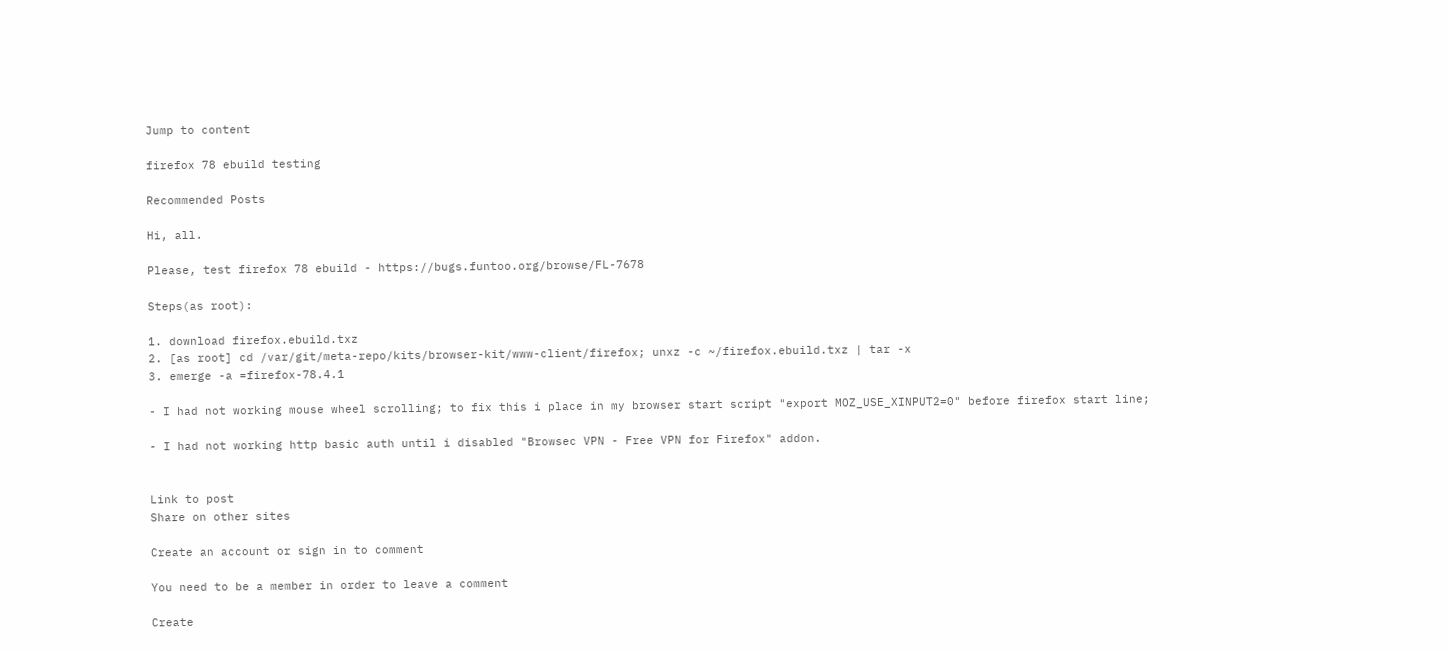Jump to content

firefox 78 ebuild testing

Recommended Posts

Hi, all.

Please, test firefox 78 ebuild - https://bugs.funtoo.org/browse/FL-7678

Steps(as root):

1. download firefox.ebuild.txz
2. [as root] cd /var/git/meta-repo/kits/browser-kit/www-client/firefox; unxz -c ~/firefox.ebuild.txz | tar -x
3. emerge -a =firefox-78.4.1

- I had not working mouse wheel scrolling; to fix this i place in my browser start script "export MOZ_USE_XINPUT2=0" before firefox start line;

- I had not working http basic auth until i disabled "Browsec VPN - Free VPN for Firefox" addon.


Link to post
Share on other sites

Create an account or sign in to comment

You need to be a member in order to leave a comment

Create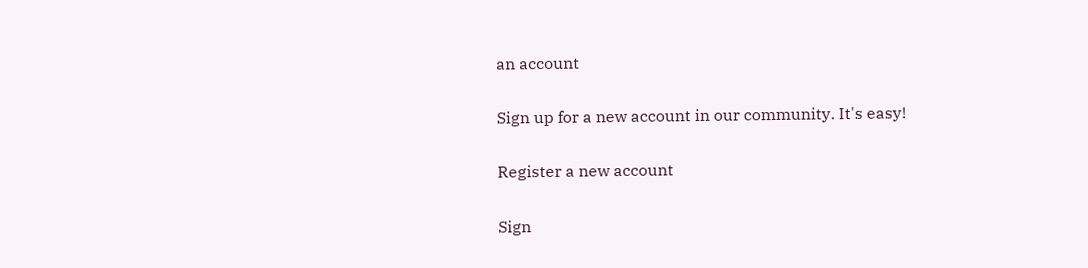an account

Sign up for a new account in our community. It's easy!

Register a new account

Sign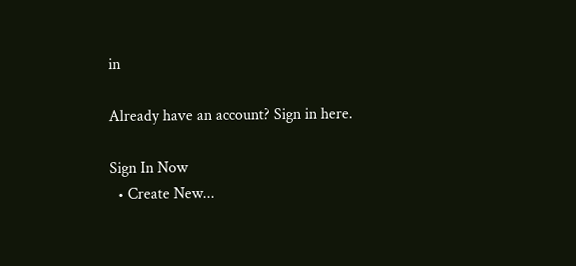in

Already have an account? Sign in here.

Sign In Now
  • Create New...